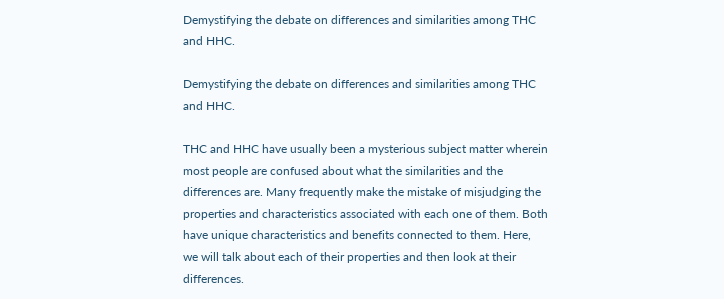Demystifying the debate on differences and similarities among THC and HHC.

Demystifying the debate on differences and similarities among THC and HHC.

THC and HHC have usually been a mysterious subject matter wherein most people are confused about what the similarities and the differences are. Many frequently make the mistake of misjudging the properties and characteristics associated with each one of them. Both have unique characteristics and benefits connected to them. Here, we will talk about each of their properties and then look at their differences.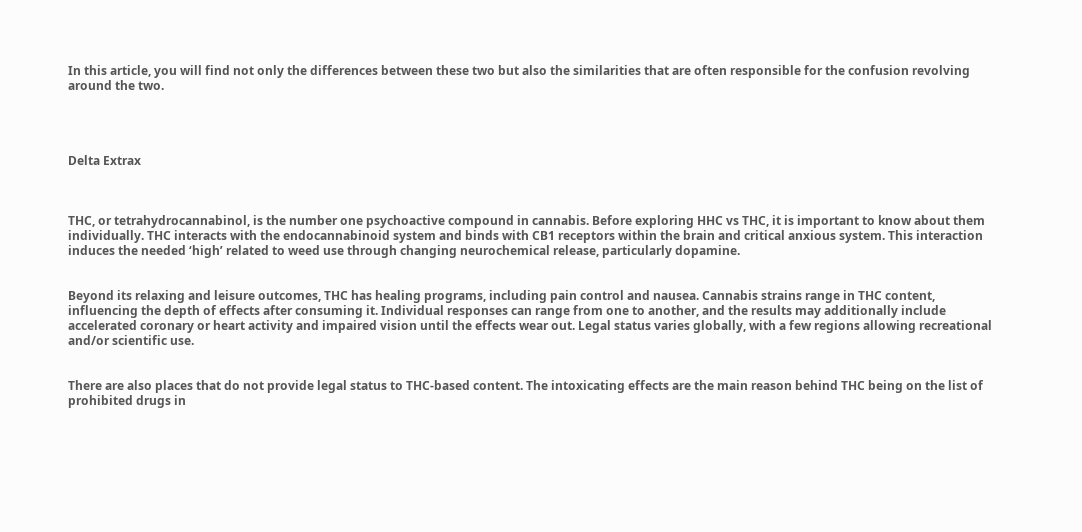In this article, you will find not only the differences between these two but also the similarities that are often responsible for the confusion revolving around the two.




Delta Extrax



THC, or tetrahydrocannabinol, is the number one psychoactive compound in cannabis. Before exploring HHC vs THC, it is important to know about them individually. THC interacts with the endocannabinoid system and binds with CB1 receptors within the brain and critical anxious system. This interaction induces the needed ‘high’ related to weed use through changing neurochemical release, particularly dopamine.


Beyond its relaxing and leisure outcomes, THC has healing programs, including pain control and nausea. Cannabis strains range in THC content, influencing the depth of effects after consuming it. Individual responses can range from one to another, and the results may additionally include accelerated coronary or heart activity and impaired vision until the effects wear out. Legal status varies globally, with a few regions allowing recreational and/or scientific use.


There are also places that do not provide legal status to THC-based content. The intoxicating effects are the main reason behind THC being on the list of prohibited drugs in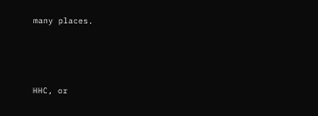many places.




HHC, or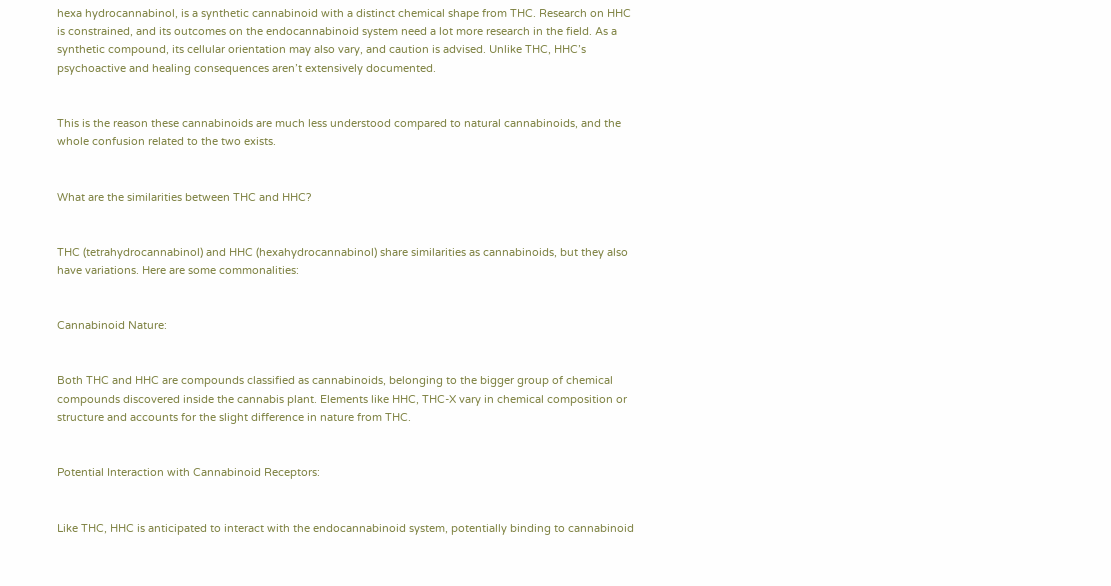hexa hydrocannabinol, is a synthetic cannabinoid with a distinct chemical shape from THC. Research on HHC is constrained, and its outcomes on the endocannabinoid system need a lot more research in the field. As a synthetic compound, its cellular orientation may also vary, and caution is advised. Unlike THC, HHC’s psychoactive and healing consequences aren’t extensively documented.


This is the reason these cannabinoids are much less understood compared to natural cannabinoids, and the whole confusion related to the two exists.


What are the similarities between THC and HHC?


THC (tetrahydrocannabinol) and HHC (hexahydrocannabinol) share similarities as cannabinoids, but they also have variations. Here are some commonalities:


Cannabinoid Nature:


Both THC and HHC are compounds classified as cannabinoids, belonging to the bigger group of chemical compounds discovered inside the cannabis plant. Elements like HHC, THC-X vary in chemical composition or structure and accounts for the slight difference in nature from THC.


Potential Interaction with Cannabinoid Receptors:


Like THC, HHC is anticipated to interact with the endocannabinoid system, potentially binding to cannabinoid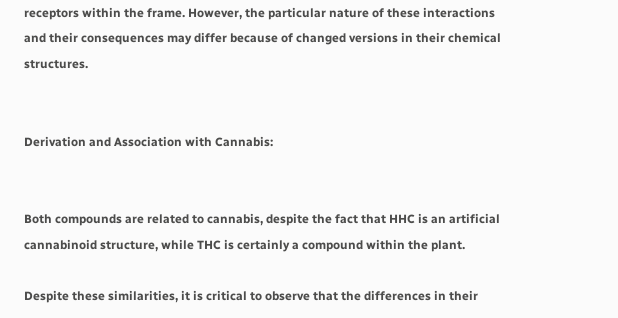receptors within the frame. However, the particular nature of these interactions and their consequences may differ because of changed versions in their chemical structures.


Derivation and Association with Cannabis:


Both compounds are related to cannabis, despite the fact that HHC is an artificial cannabinoid structure, while THC is certainly a compound within the plant.

Despite these similarities, it is critical to observe that the differences in their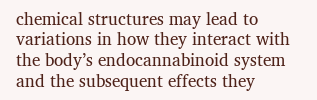chemical structures may lead to variations in how they interact with the body’s endocannabinoid system and the subsequent effects they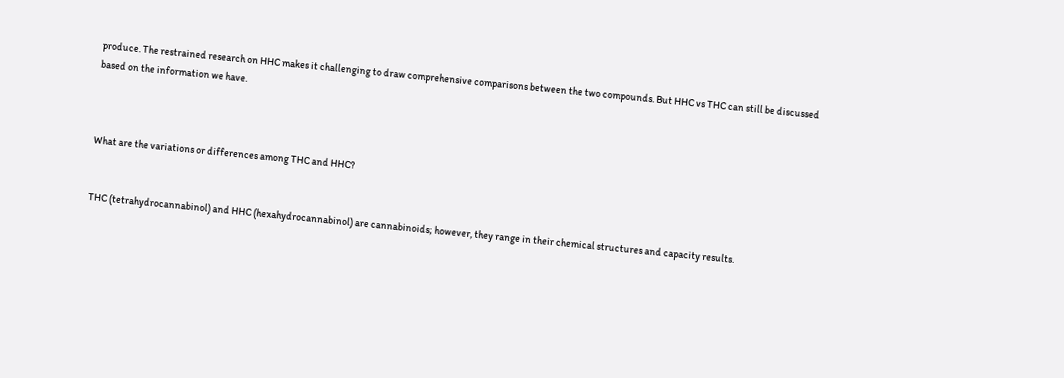produce. The restrained research on HHC makes it challenging to draw comprehensive comparisons between the two compounds. But HHC vs THC can still be discussed based on the information we have.



What are the variations or differences among THC and HHC?


THC (tetrahydrocannabinol) and HHC (hexahydrocannabinol) are cannabinoids; however, they range in their chemical structures and capacity results.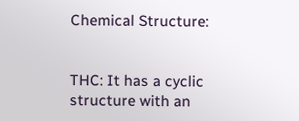Chemical Structure:


THC: It has a cyclic structure with an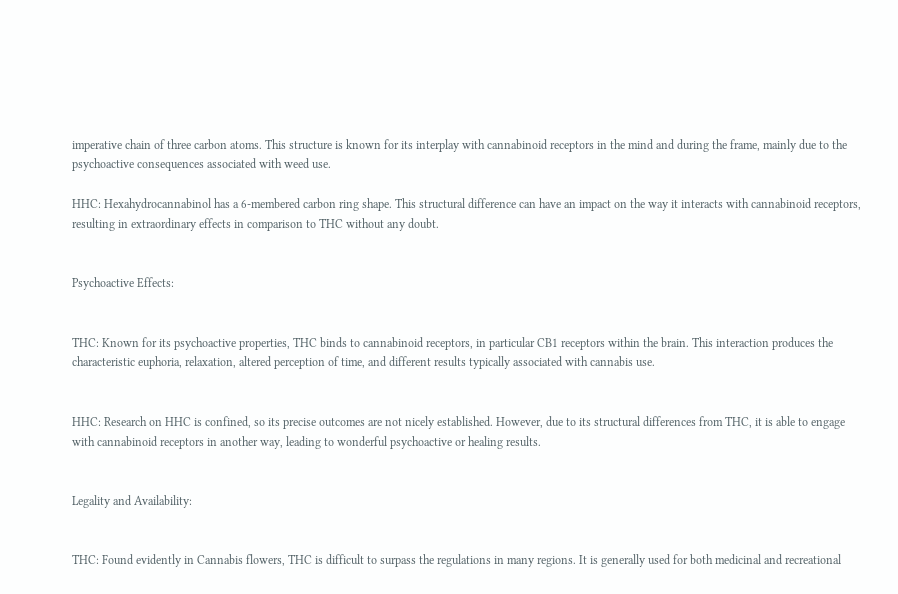imperative chain of three carbon atoms. This structure is known for its interplay with cannabinoid receptors in the mind and during the frame, mainly due to the psychoactive consequences associated with weed use.

HHC: Hexahydrocannabinol has a 6-membered carbon ring shape. This structural difference can have an impact on the way it interacts with cannabinoid receptors, resulting in extraordinary effects in comparison to THC without any doubt.


Psychoactive Effects:


THC: Known for its psychoactive properties, THC binds to cannabinoid receptors, in particular CB1 receptors within the brain. This interaction produces the characteristic euphoria, relaxation, altered perception of time, and different results typically associated with cannabis use.


HHC: Research on HHC is confined, so its precise outcomes are not nicely established. However, due to its structural differences from THC, it is able to engage with cannabinoid receptors in another way, leading to wonderful psychoactive or healing results.


Legality and Availability:


THC: Found evidently in Cannabis flowers, THC is difficult to surpass the regulations in many regions. It is generally used for both medicinal and recreational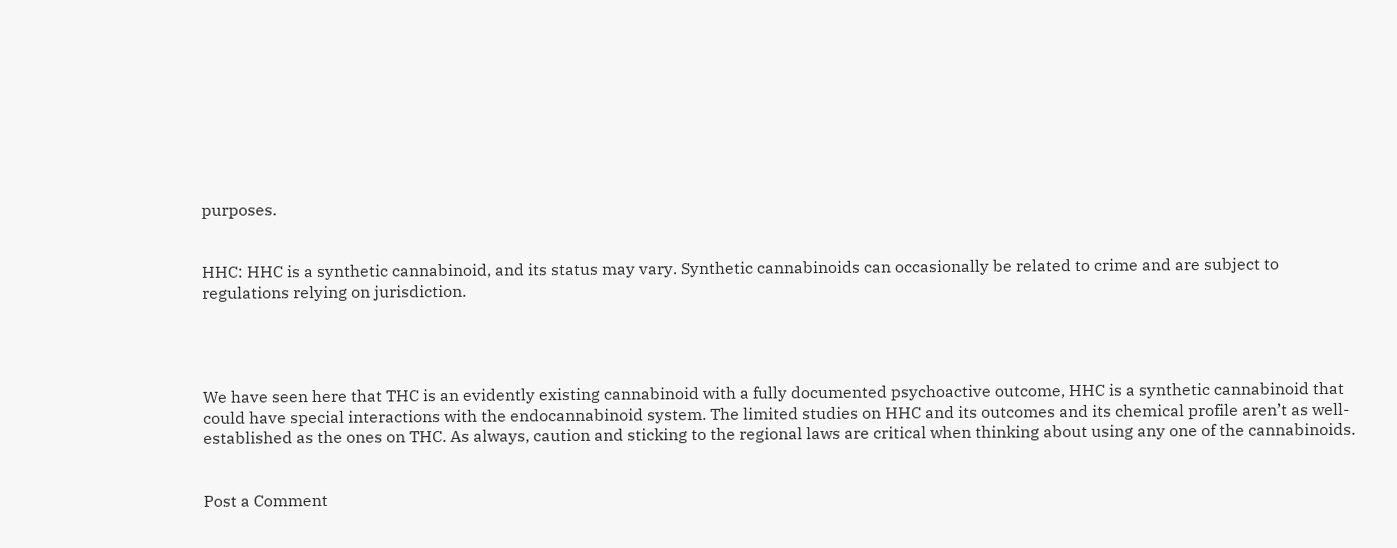purposes.


HHC: HHC is a synthetic cannabinoid, and its status may vary. Synthetic cannabinoids can occasionally be related to crime and are subject to regulations relying on jurisdiction.




We have seen here that THC is an evidently existing cannabinoid with a fully documented psychoactive outcome, HHC is a synthetic cannabinoid that could have special interactions with the endocannabinoid system. The limited studies on HHC and its outcomes and its chemical profile aren’t as well-established as the ones on THC. As always, caution and sticking to the regional laws are critical when thinking about using any one of the cannabinoids.


Post a Comment